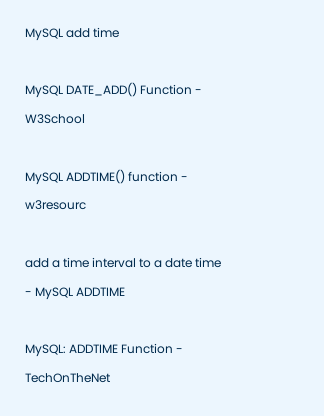MySQL add time

MySQL DATE_ADD() Function - W3School

MySQL ADDTIME() function - w3resourc

add a time interval to a date time - MySQL ADDTIME

MySQL: ADDTIME Function - TechOnTheNet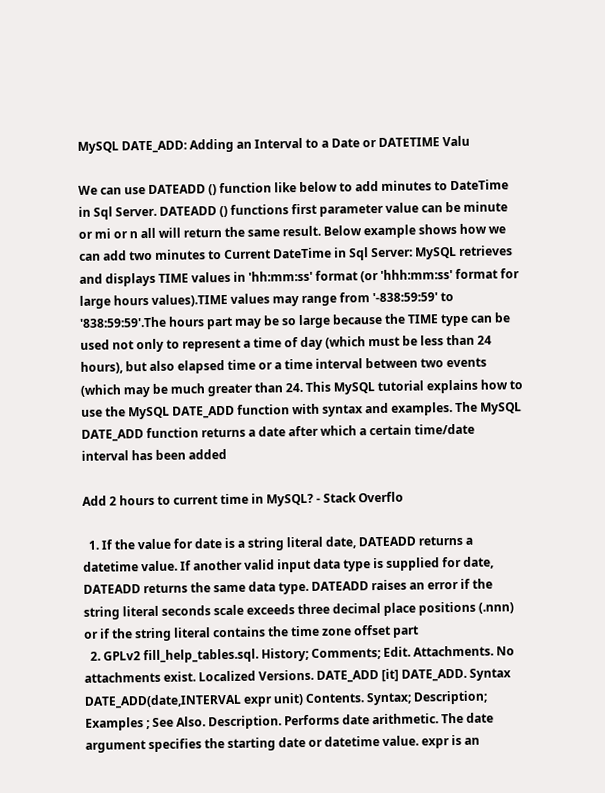MySQL DATE_ADD: Adding an Interval to a Date or DATETIME Valu

We can use DATEADD () function like below to add minutes to DateTime in Sql Server. DATEADD () functions first parameter value can be minute or mi or n all will return the same result. Below example shows how we can add two minutes to Current DateTime in Sql Server: MySQL retrieves and displays TIME values in 'hh:mm:ss' format (or 'hhh:mm:ss' format for large hours values).TIME values may range from '-838:59:59' to '838:59:59'.The hours part may be so large because the TIME type can be used not only to represent a time of day (which must be less than 24 hours), but also elapsed time or a time interval between two events (which may be much greater than 24. This MySQL tutorial explains how to use the MySQL DATE_ADD function with syntax and examples. The MySQL DATE_ADD function returns a date after which a certain time/date interval has been added

Add 2 hours to current time in MySQL? - Stack Overflo

  1. If the value for date is a string literal date, DATEADD returns a datetime value. If another valid input data type is supplied for date, DATEADD returns the same data type. DATEADD raises an error if the string literal seconds scale exceeds three decimal place positions (.nnn) or if the string literal contains the time zone offset part
  2. GPLv2 fill_help_tables.sql. History; Comments; Edit. Attachments. No attachments exist. Localized Versions. DATE_ADD [it] DATE_ADD. Syntax DATE_ADD(date,INTERVAL expr unit) Contents. Syntax; Description; Examples ; See Also. Description. Performs date arithmetic. The date argument specifies the starting date or datetime value. expr is an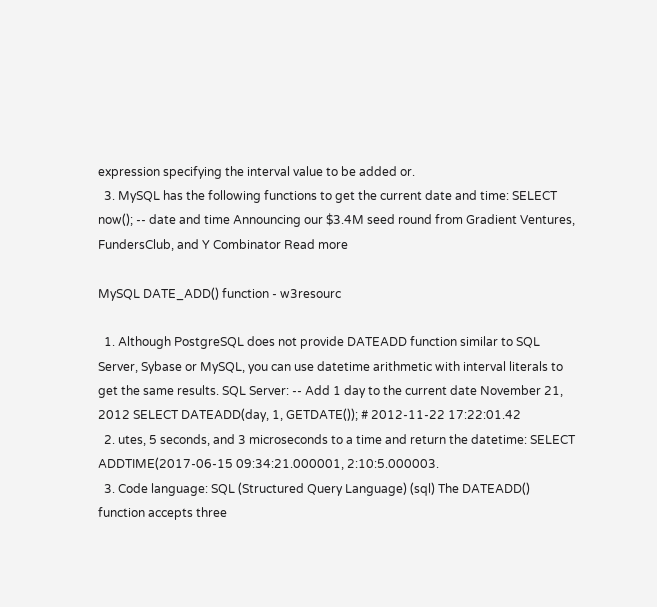expression specifying the interval value to be added or.
  3. MySQL has the following functions to get the current date and time: SELECT now(); -- date and time Announcing our $3.4M seed round from Gradient Ventures, FundersClub, and Y Combinator Read more

MySQL DATE_ADD() function - w3resourc

  1. Although PostgreSQL does not provide DATEADD function similar to SQL Server, Sybase or MySQL, you can use datetime arithmetic with interval literals to get the same results. SQL Server: -- Add 1 day to the current date November 21, 2012 SELECT DATEADD(day, 1, GETDATE()); # 2012-11-22 17:22:01.42
  2. utes, 5 seconds, and 3 microseconds to a time and return the datetime: SELECT ADDTIME(2017-06-15 09:34:21.000001, 2:10:5.000003.
  3. Code language: SQL (Structured Query Language) (sql) The DATEADD() function accepts three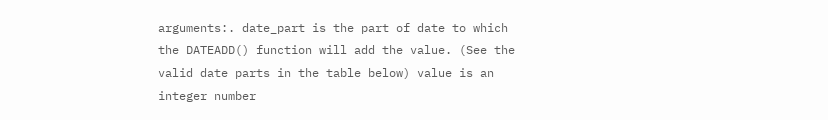arguments:. date_part is the part of date to which the DATEADD() function will add the value. (See the valid date parts in the table below) value is an integer number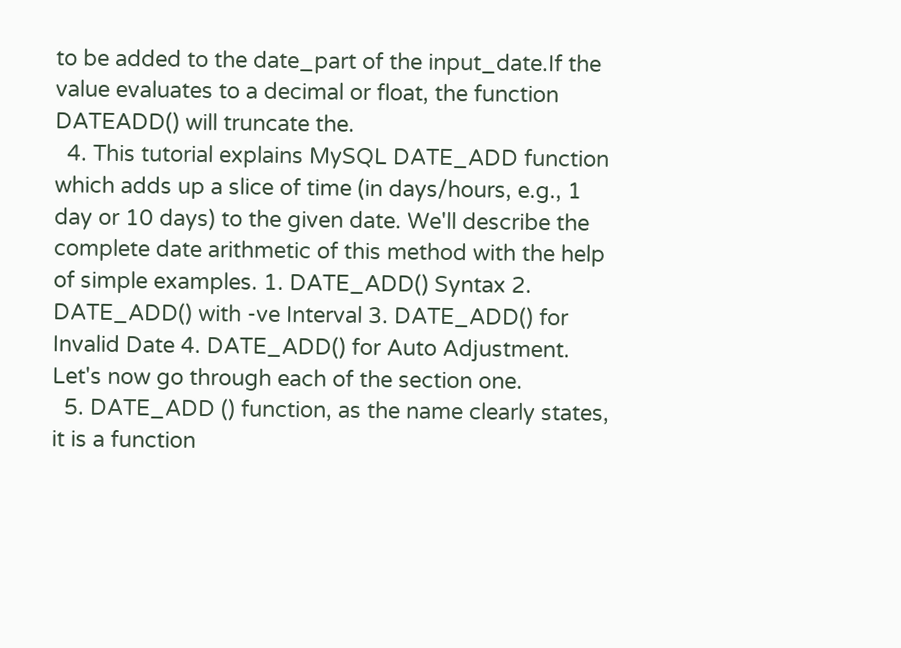to be added to the date_part of the input_date.If the value evaluates to a decimal or float, the function DATEADD() will truncate the.
  4. This tutorial explains MySQL DATE_ADD function which adds up a slice of time (in days/hours, e.g., 1 day or 10 days) to the given date. We'll describe the complete date arithmetic of this method with the help of simple examples. 1. DATE_ADD() Syntax 2. DATE_ADD() with -ve Interval 3. DATE_ADD() for Invalid Date 4. DATE_ADD() for Auto Adjustment. Let's now go through each of the section one.
  5. DATE_ADD () function, as the name clearly states, it is a function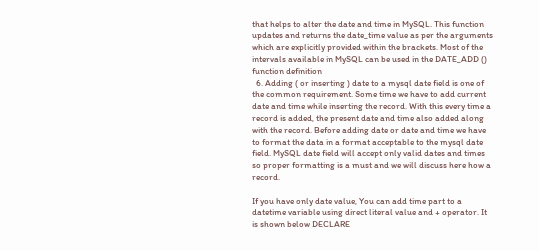that helps to alter the date and time in MySQL. This function updates and returns the date_time value as per the arguments which are explicitly provided within the brackets. Most of the intervals available in MySQL can be used in the DATE_ADD () function definition
  6. Adding ( or inserting ) date to a mysql date field is one of the common requirement. Some time we have to add current date and time while inserting the record. With this every time a record is added, the present date and time also added along with the record. Before adding date or date and time we have to format the data in a format acceptable to the mysql date field. MySQL date field will accept only valid dates and times so proper formatting is a must and we will discuss here how a record.

If you have only date value, You can add time part to a datetime variable using direct literal value and + operator. It is shown below DECLARE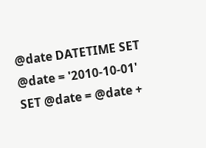@date DATETIME SET @date = '2010-10-01' SET @date = @date +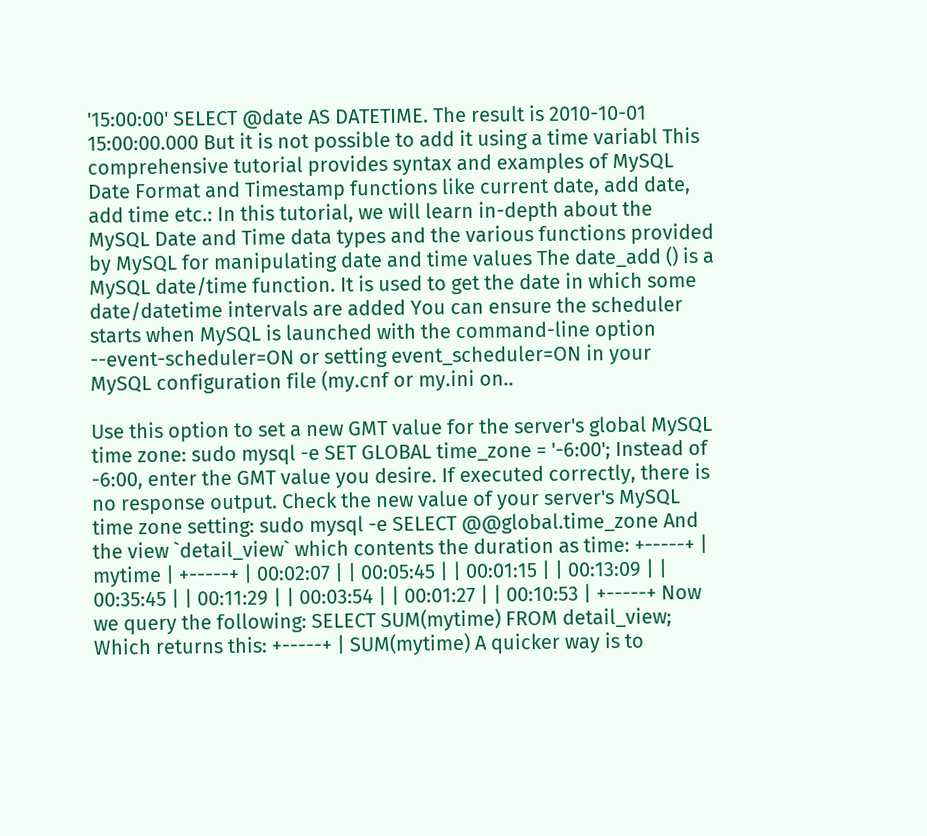'15:00:00' SELECT @date AS DATETIME. The result is 2010-10-01 15:00:00.000 But it is not possible to add it using a time variabl This comprehensive tutorial provides syntax and examples of MySQL Date Format and Timestamp functions like current date, add date, add time etc.: In this tutorial, we will learn in-depth about the MySQL Date and Time data types and the various functions provided by MySQL for manipulating date and time values The date_add () is a MySQL date/time function. It is used to get the date in which some date/datetime intervals are added You can ensure the scheduler starts when MySQL is launched with the command-line option --event-scheduler=ON or setting event_scheduler=ON in your MySQL configuration file (my.cnf or my.ini on..

Use this option to set a new GMT value for the server's global MySQL time zone: sudo mysql -e SET GLOBAL time_zone = '-6:00'; Instead of -6:00, enter the GMT value you desire. If executed correctly, there is no response output. Check the new value of your server's MySQL time zone setting: sudo mysql -e SELECT @@global.time_zone And the view `detail_view` which contents the duration as time: +-----+ | mytime | +-----+ | 00:02:07 | | 00:05:45 | | 00:01:15 | | 00:13:09 | | 00:35:45 | | 00:11:29 | | 00:03:54 | | 00:01:27 | | 00:10:53 | +-----+ Now we query the following: SELECT SUM(mytime) FROM detail_view; Which returns this: +-----+ | SUM(mytime) A quicker way is to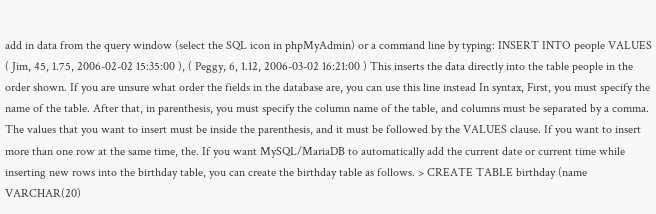add in data from the query window (select the SQL icon in phpMyAdmin) or a command line by typing: INSERT INTO people VALUES ( Jim, 45, 1.75, 2006-02-02 15:35:00 ), ( Peggy, 6, 1.12, 2006-03-02 16:21:00 ) This inserts the data directly into the table people in the order shown. If you are unsure what order the fields in the database are, you can use this line instead In syntax, First, you must specify the name of the table. After that, in parenthesis, you must specify the column name of the table, and columns must be separated by a comma. The values that you want to insert must be inside the parenthesis, and it must be followed by the VALUES clause. If you want to insert more than one row at the same time, the. If you want MySQL/MariaDB to automatically add the current date or current time while inserting new rows into the birthday table, you can create the birthday table as follows. > CREATE TABLE birthday (name VARCHAR(20)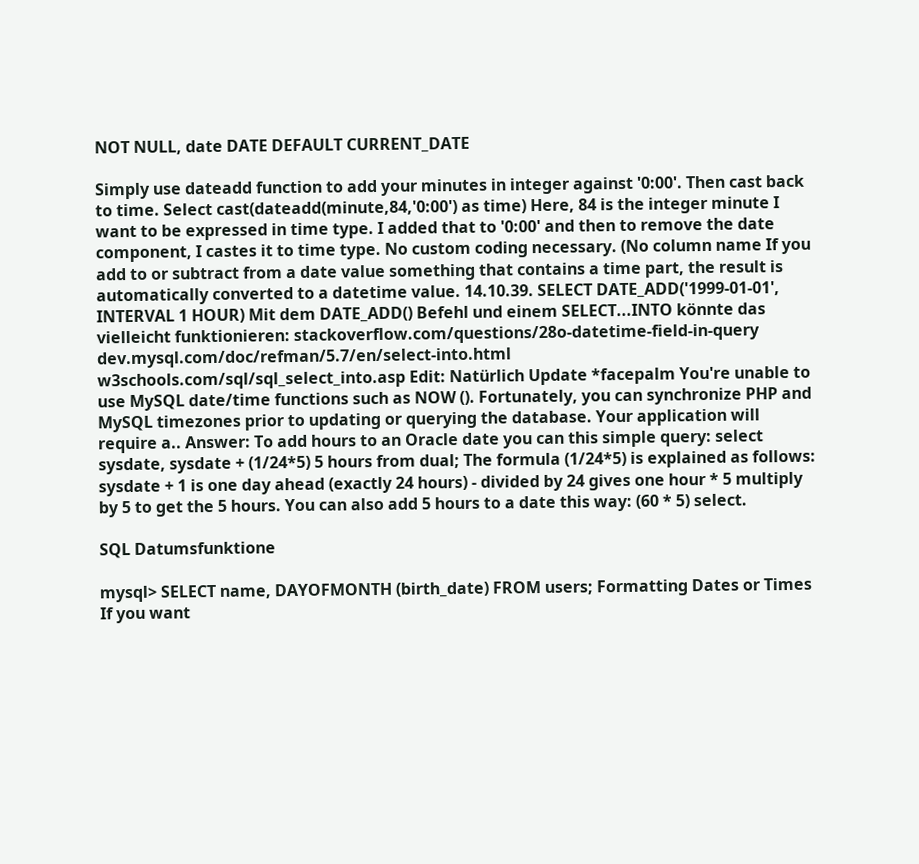NOT NULL, date DATE DEFAULT CURRENT_DATE

Simply use dateadd function to add your minutes in integer against '0:00'. Then cast back to time. Select cast(dateadd(minute,84,'0:00') as time) Here, 84 is the integer minute I want to be expressed in time type. I added that to '0:00' and then to remove the date component, I castes it to time type. No custom coding necessary. (No column name If you add to or subtract from a date value something that contains a time part, the result is automatically converted to a datetime value. 14.10.39. SELECT DATE_ADD('1999-01-01', INTERVAL 1 HOUR) Mit dem DATE_ADD() Befehl und einem SELECT...INTO könnte das vielleicht funktionieren: stackoverflow.com/questions/28o-datetime-field-in-query dev.mysql.com/doc/refman/5.7/en/select-into.html w3schools.com/sql/sql_select_into.asp Edit: Natürlich Update *facepalm You're unable to use MySQL date/time functions such as NOW (). Fortunately, you can synchronize PHP and MySQL timezones prior to updating or querying the database. Your application will require a.. Answer: To add hours to an Oracle date you can this simple query: select sysdate, sysdate + (1/24*5) 5 hours from dual; The formula (1/24*5) is explained as follows: sysdate + 1 is one day ahead (exactly 24 hours) - divided by 24 gives one hour * 5 multiply by 5 to get the 5 hours. You can also add 5 hours to a date this way: (60 * 5) select.

SQL Datumsfunktione

mysql> SELECT name, DAYOFMONTH (birth_date) FROM users; Formatting Dates or Times If you want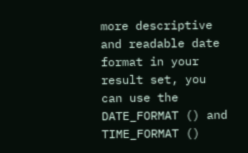more descriptive and readable date format in your result set, you can use the DATE_FORMAT () and TIME_FORMAT ()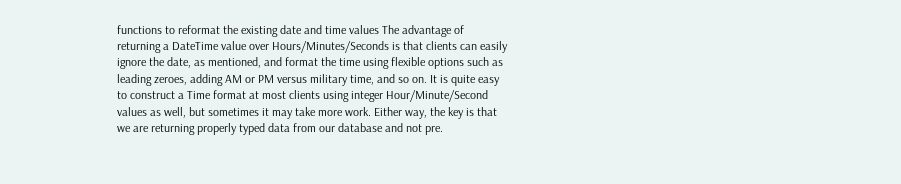functions to reformat the existing date and time values The advantage of returning a DateTime value over Hours/Minutes/Seconds is that clients can easily ignore the date, as mentioned, and format the time using flexible options such as leading zeroes, adding AM or PM versus military time, and so on. It is quite easy to construct a Time format at most clients using integer Hour/Minute/Second values as well, but sometimes it may take more work. Either way, the key is that we are returning properly typed data from our database and not pre.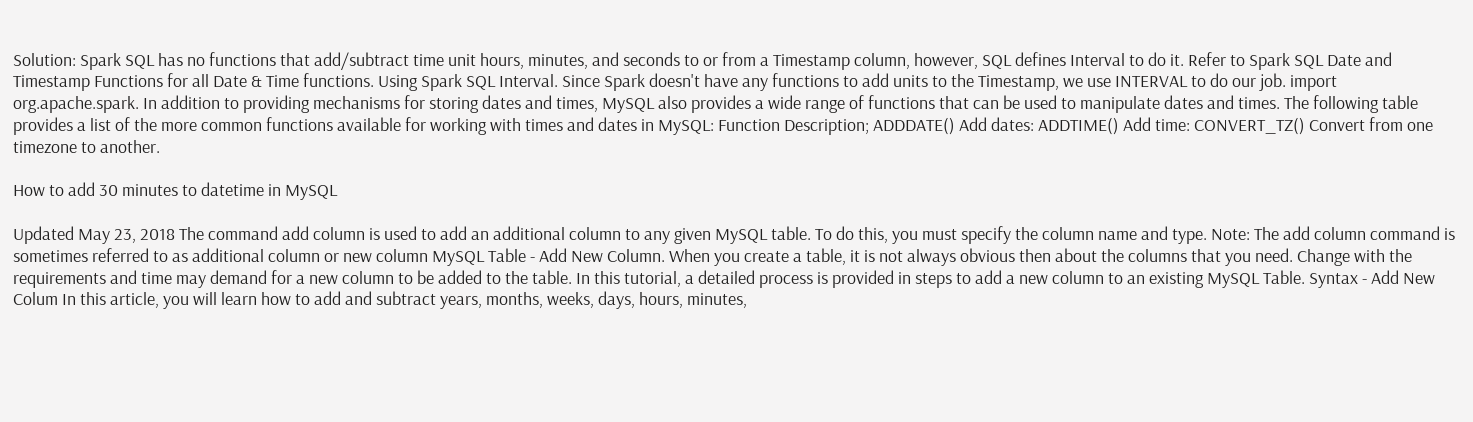Solution: Spark SQL has no functions that add/subtract time unit hours, minutes, and seconds to or from a Timestamp column, however, SQL defines Interval to do it. Refer to Spark SQL Date and Timestamp Functions for all Date & Time functions. Using Spark SQL Interval. Since Spark doesn't have any functions to add units to the Timestamp, we use INTERVAL to do our job. import org.apache.spark. In addition to providing mechanisms for storing dates and times, MySQL also provides a wide range of functions that can be used to manipulate dates and times. The following table provides a list of the more common functions available for working with times and dates in MySQL: Function Description; ADDDATE() Add dates: ADDTIME() Add time: CONVERT_TZ() Convert from one timezone to another.

How to add 30 minutes to datetime in MySQL

Updated May 23, 2018 The command add column is used to add an additional column to any given MySQL table. To do this, you must specify the column name and type. Note: The add column command is sometimes referred to as additional column or new column MySQL Table - Add New Column. When you create a table, it is not always obvious then about the columns that you need. Change with the requirements and time may demand for a new column to be added to the table. In this tutorial, a detailed process is provided in steps to add a new column to an existing MySQL Table. Syntax - Add New Colum In this article, you will learn how to add and subtract years, months, weeks, days, hours, minutes,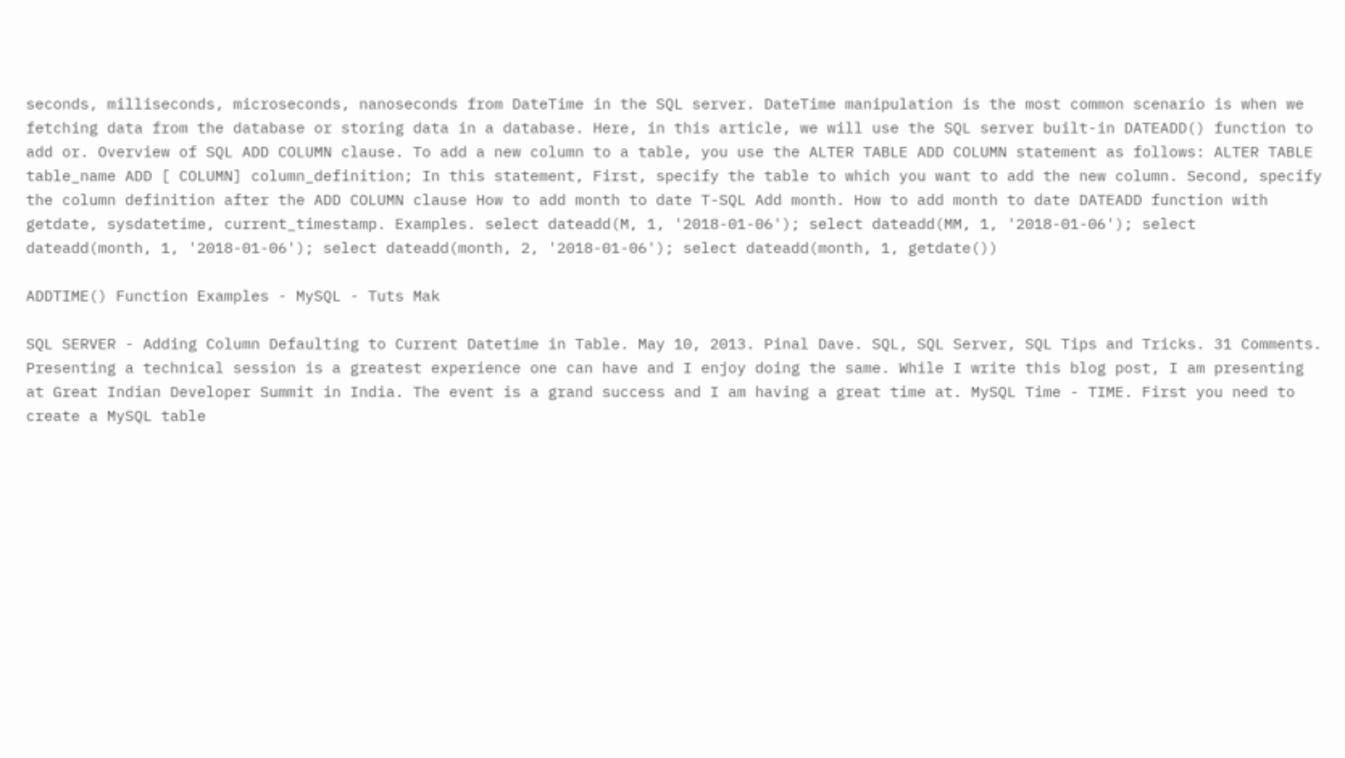seconds, milliseconds, microseconds, nanoseconds from DateTime in the SQL server. DateTime manipulation is the most common scenario is when we fetching data from the database or storing data in a database. Here, in this article, we will use the SQL server built-in DATEADD() function to add or. Overview of SQL ADD COLUMN clause. To add a new column to a table, you use the ALTER TABLE ADD COLUMN statement as follows: ALTER TABLE table_name ADD [ COLUMN] column_definition; In this statement, First, specify the table to which you want to add the new column. Second, specify the column definition after the ADD COLUMN clause How to add month to date T-SQL Add month. How to add month to date DATEADD function with getdate, sysdatetime, current_timestamp. Examples. select dateadd(M, 1, '2018-01-06'); select dateadd(MM, 1, '2018-01-06'); select dateadd(month, 1, '2018-01-06'); select dateadd(month, 2, '2018-01-06'); select dateadd(month, 1, getdate())

ADDTIME() Function Examples - MySQL - Tuts Mak

SQL SERVER - Adding Column Defaulting to Current Datetime in Table. May 10, 2013. Pinal Dave. SQL, SQL Server, SQL Tips and Tricks. 31 Comments. Presenting a technical session is a greatest experience one can have and I enjoy doing the same. While I write this blog post, I am presenting at Great Indian Developer Summit in India. The event is a grand success and I am having a great time at. MySQL Time - TIME. First you need to create a MySQL table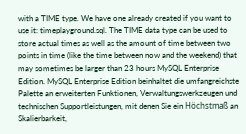with a TIME type. We have one already created if you want to use it: timeplayground.sql. The TIME data type can be used to store actual times as well as the amount of time between two points in time (like the time between now and the weekend) that may sometimes be larger than 23 hours MySQL Enterprise Edition. MySQL Enterprise Edition beinhaltet die umfangreichste Palette an erweiterten Funktionen, Verwaltungswerkzeugen und technischen Supportleistungen, mit denen Sie ein Höchstmaß an Skalierbarkeit,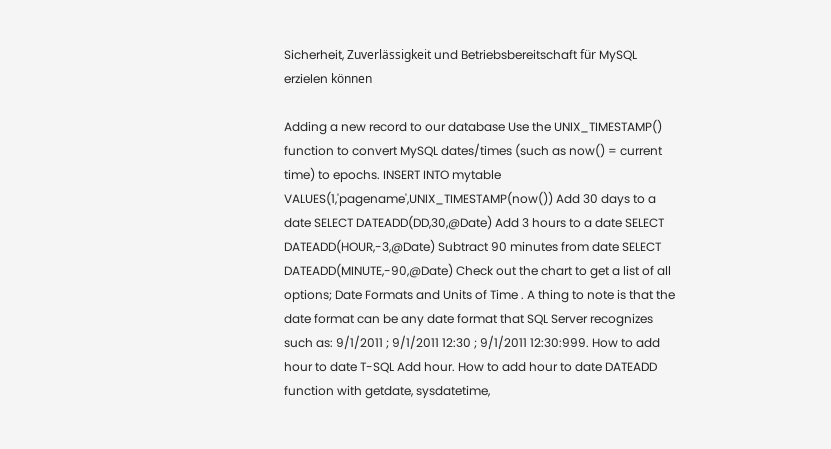Sicherheit, Zuverlässigkeit und Betriebsbereitschaft für MySQL erzielen können

Adding a new record to our database Use the UNIX_TIMESTAMP() function to convert MySQL dates/times (such as now() = current time) to epochs. INSERT INTO mytable VALUES(1,'pagename',UNIX_TIMESTAMP(now()) Add 30 days to a date SELECT DATEADD(DD,30,@Date) Add 3 hours to a date SELECT DATEADD(HOUR,-3,@Date) Subtract 90 minutes from date SELECT DATEADD(MINUTE,-90,@Date) Check out the chart to get a list of all options; Date Formats and Units of Time . A thing to note is that the date format can be any date format that SQL Server recognizes such as: 9/1/2011 ; 9/1/2011 12:30 ; 9/1/2011 12:30:999. How to add hour to date T-SQL Add hour. How to add hour to date DATEADD function with getdate, sysdatetime,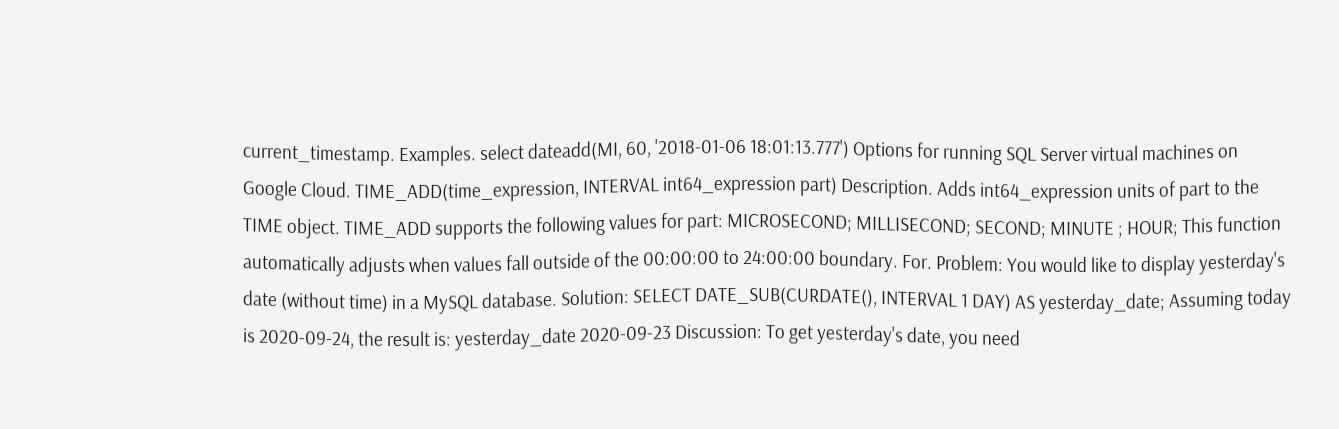current_timestamp. Examples. select dateadd(MI, 60, '2018-01-06 18:01:13.777') Options for running SQL Server virtual machines on Google Cloud. TIME_ADD(time_expression, INTERVAL int64_expression part) Description. Adds int64_expression units of part to the TIME object. TIME_ADD supports the following values for part: MICROSECOND; MILLISECOND; SECOND; MINUTE ; HOUR; This function automatically adjusts when values fall outside of the 00:00:00 to 24:00:00 boundary. For. Problem: You would like to display yesterday's date (without time) in a MySQL database. Solution: SELECT DATE_SUB(CURDATE(), INTERVAL 1 DAY) AS yesterday_date; Assuming today is 2020-09-24, the result is: yesterday_date 2020-09-23 Discussion: To get yesterday's date, you need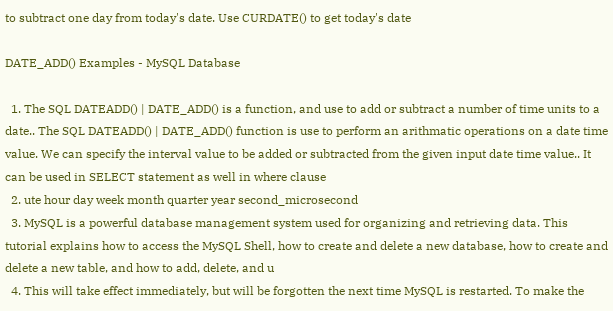to subtract one day from today's date. Use CURDATE() to get today's date

DATE_ADD() Examples - MySQL Database

  1. The SQL DATEADD() | DATE_ADD() is a function, and use to add or subtract a number of time units to a date.. The SQL DATEADD() | DATE_ADD() function is use to perform an arithmatic operations on a date time value. We can specify the interval value to be added or subtracted from the given input date time value.. It can be used in SELECT statement as well in where clause
  2. ute hour day week month quarter year second_microsecond
  3. MySQL is a powerful database management system used for organizing and retrieving data. This tutorial explains how to access the MySQL Shell, how to create and delete a new database, how to create and delete a new table, and how to add, delete, and u
  4. This will take effect immediately, but will be forgotten the next time MySQL is restarted. To make the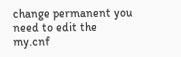change permanent you need to edit the my.cnf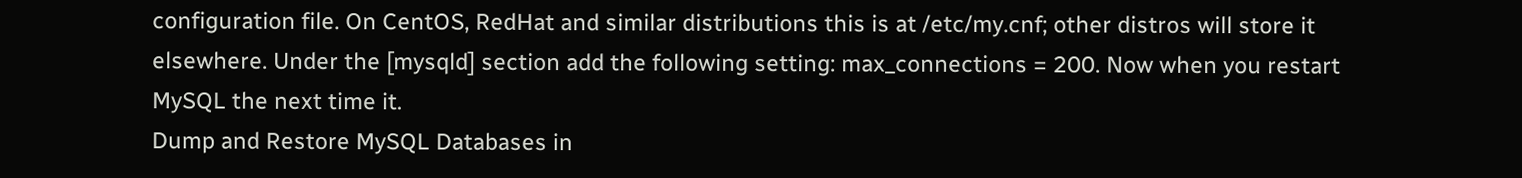configuration file. On CentOS, RedHat and similar distributions this is at /etc/my.cnf; other distros will store it elsewhere. Under the [mysqld] section add the following setting: max_connections = 200. Now when you restart MySQL the next time it.
Dump and Restore MySQL Databases in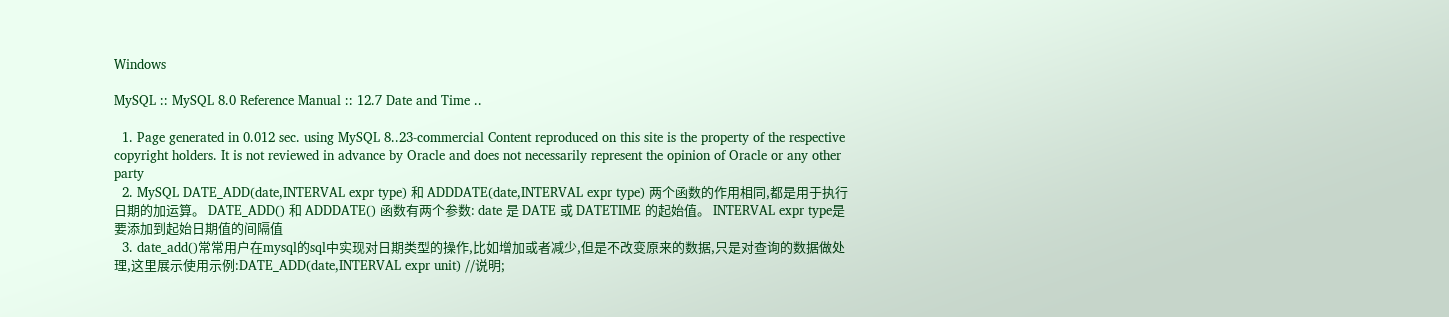Windows

MySQL :: MySQL 8.0 Reference Manual :: 12.7 Date and Time ..

  1. Page generated in 0.012 sec. using MySQL 8..23-commercial Content reproduced on this site is the property of the respective copyright holders. It is not reviewed in advance by Oracle and does not necessarily represent the opinion of Oracle or any other party
  2. MySQL DATE_ADD(date,INTERVAL expr type) 和 ADDDATE(date,INTERVAL expr type) 两个函数的作用相同,都是用于执行日期的加运算。 DATE_ADD() 和 ADDDATE() 函数有两个参数: date 是 DATE 或 DATETIME 的起始值。 INTERVAL expr type是要添加到起始日期值的间隔值
  3. date_add()常常用户在mysql的sql中实现对日期类型的操作,比如增加或者减少,但是不改变原来的数据,只是对查询的数据做处理,这里展示使用示例:DATE_ADD(date,INTERVAL expr unit) //说明;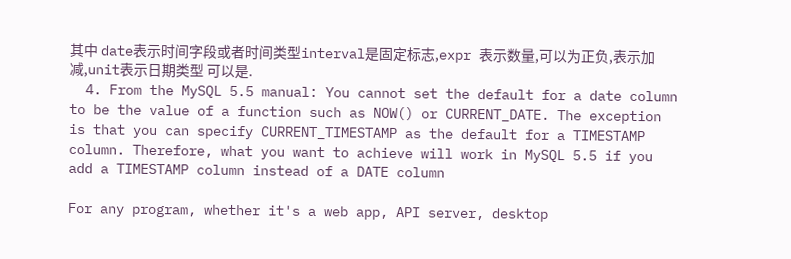其中 date表示时间字段或者时间类型interval是固定标志,expr 表示数量,可以为正负,表示加减,unit表示日期类型 可以是.
  4. From the MySQL 5.5 manual: You cannot set the default for a date column to be the value of a function such as NOW() or CURRENT_DATE. The exception is that you can specify CURRENT_TIMESTAMP as the default for a TIMESTAMP column. Therefore, what you want to achieve will work in MySQL 5.5 if you add a TIMESTAMP column instead of a DATE column

For any program, whether it's a web app, API server, desktop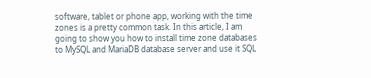software, tablet or phone app, working with the time zones is a pretty common task. In this article, I am going to show you how to install time zone databases to MySQL and MariaDB database server and use it SQL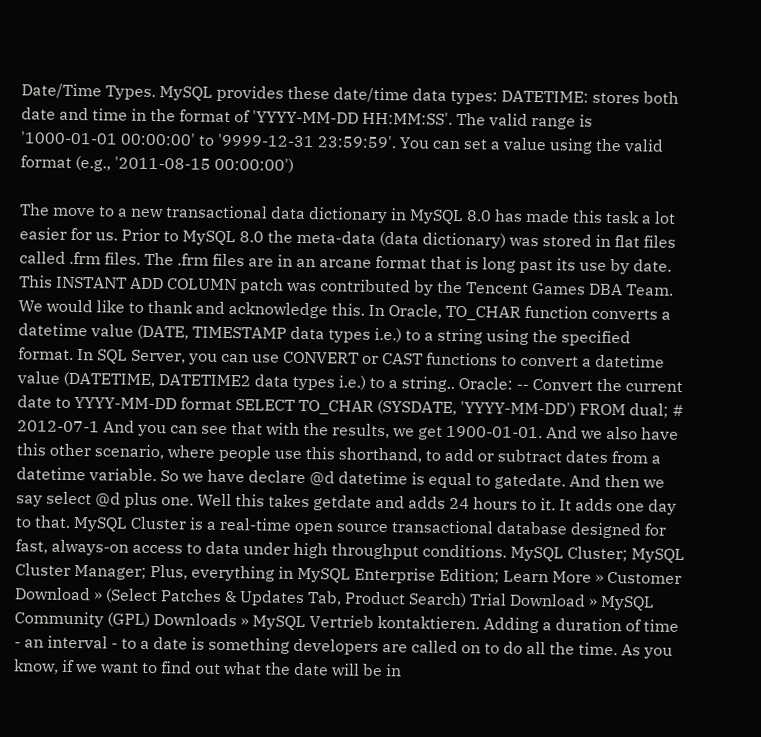Date/Time Types. MySQL provides these date/time data types: DATETIME: stores both date and time in the format of 'YYYY-MM-DD HH:MM:SS'. The valid range is '1000-01-01 00:00:00' to '9999-12-31 23:59:59'. You can set a value using the valid format (e.g., '2011-08-15 00:00:00')

The move to a new transactional data dictionary in MySQL 8.0 has made this task a lot easier for us. Prior to MySQL 8.0 the meta-data (data dictionary) was stored in flat files called .frm files. The .frm files are in an arcane format that is long past its use by date. This INSTANT ADD COLUMN patch was contributed by the Tencent Games DBA Team. We would like to thank and acknowledge this. In Oracle, TO_CHAR function converts a datetime value (DATE, TIMESTAMP data types i.e.) to a string using the specified format. In SQL Server, you can use CONVERT or CAST functions to convert a datetime value (DATETIME, DATETIME2 data types i.e.) to a string.. Oracle: -- Convert the current date to YYYY-MM-DD format SELECT TO_CHAR (SYSDATE, 'YYYY-MM-DD') FROM dual; # 2012-07-1 And you can see that with the results, we get 1900-01-01. And we also have this other scenario, where people use this shorthand, to add or subtract dates from a datetime variable. So we have declare @d datetime is equal to gatedate. And then we say select @d plus one. Well this takes getdate and adds 24 hours to it. It adds one day to that. MySQL Cluster is a real-time open source transactional database designed for fast, always-on access to data under high throughput conditions. MySQL Cluster; MySQL Cluster Manager; Plus, everything in MySQL Enterprise Edition; Learn More » Customer Download » (Select Patches & Updates Tab, Product Search) Trial Download » MySQL Community (GPL) Downloads » MySQL Vertrieb kontaktieren. Adding a duration of time - an interval - to a date is something developers are called on to do all the time. As you know, if we want to find out what the date will be in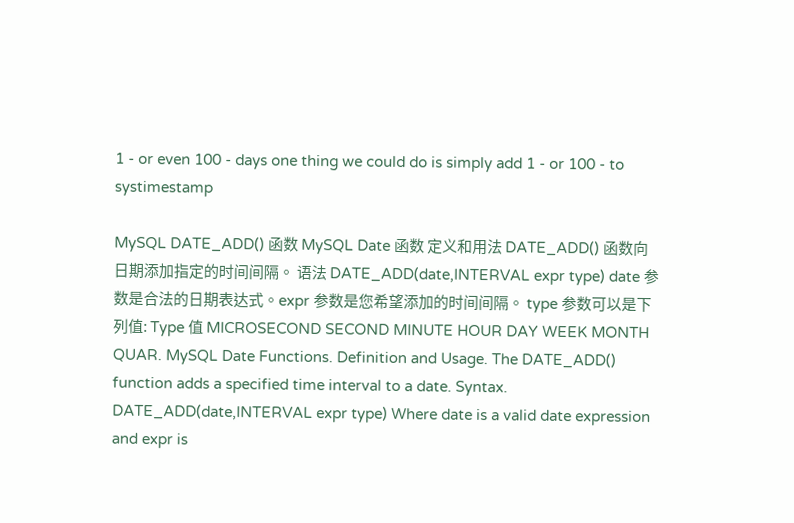1 - or even 100 - days one thing we could do is simply add 1 - or 100 - to systimestamp

MySQL DATE_ADD() 函数 MySQL Date 函数 定义和用法 DATE_ADD() 函数向日期添加指定的时间间隔。 语法 DATE_ADD(date,INTERVAL expr type) date 参数是合法的日期表达式。expr 参数是您希望添加的时间间隔。 type 参数可以是下列值: Type 值 MICROSECOND SECOND MINUTE HOUR DAY WEEK MONTH QUAR. MySQL Date Functions. Definition and Usage. The DATE_ADD() function adds a specified time interval to a date. Syntax. DATE_ADD(date,INTERVAL expr type) Where date is a valid date expression and expr is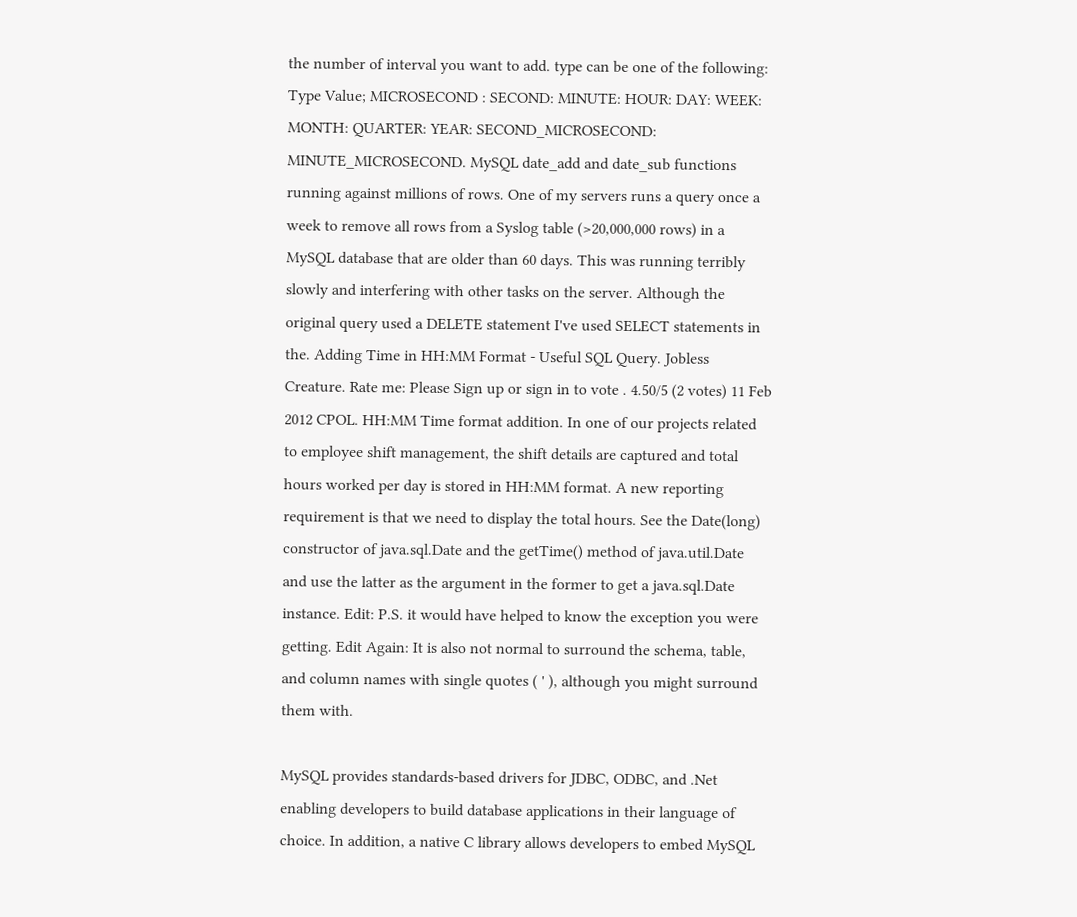the number of interval you want to add. type can be one of the following: Type Value; MICROSECOND : SECOND: MINUTE: HOUR: DAY: WEEK: MONTH: QUARTER: YEAR: SECOND_MICROSECOND: MINUTE_MICROSECOND. MySQL date_add and date_sub functions running against millions of rows. One of my servers runs a query once a week to remove all rows from a Syslog table (>20,000,000 rows) in a MySQL database that are older than 60 days. This was running terribly slowly and interfering with other tasks on the server. Although the original query used a DELETE statement I've used SELECT statements in the. Adding Time in HH:MM Format - Useful SQL Query. Jobless Creature. Rate me: Please Sign up or sign in to vote . 4.50/5 (2 votes) 11 Feb 2012 CPOL. HH:MM Time format addition. In one of our projects related to employee shift management, the shift details are captured and total hours worked per day is stored in HH:MM format. A new reporting requirement is that we need to display the total hours. See the Date(long) constructor of java.sql.Date and the getTime() method of java.util.Date and use the latter as the argument in the former to get a java.sql.Date instance. Edit: P.S. it would have helped to know the exception you were getting. Edit Again: It is also not normal to surround the schema, table, and column names with single quotes ( ' ), although you might surround them with.

MySQL provides standards-based drivers for JDBC, ODBC, and .Net enabling developers to build database applications in their language of choice. In addition, a native C library allows developers to embed MySQL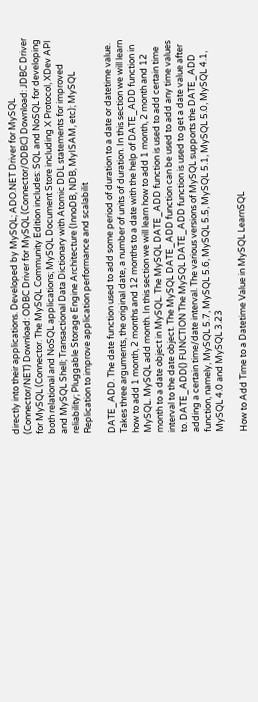directly into their applications. Developed by MySQL; ADO.NET Driver for MySQL (Connector/NET) Download: ODBC Driver for MySQL (Connector/ODBC) Download: JDBC Driver for MySQL (Connector. The MySQL Community Edition includes: SQL and NoSQL for developing both relational and NoSQL applications; MySQL Document Store including X Protocol, XDev API and MySQL Shell; Transactional Data Dictionary with Atomic DDL statements for improved reliability; Pluggable Storage Engine Architecture (InnoDB, NDB, MyISAM, etc); MySQL Replication to improve application performance and scalabilit

DATE_ADD. The date function used to add some period of duration to a date or datetime value. Takes three arguments, the original date, a number of units of duration. In this section we will learn how to add 1 month, 2 months and 12 months to a date with the help of DATE_ADD function in MySQL. MySQL add month. In this section we will learn how to add 1 month, 2 month and 12 month to a date object in MySQL. The MySQL DATE_ADD function is used to add certain time interval to the date object. The MySQL DATE_ADD function can be used to add any time values to. DATE_ADD() FUNCTION The MySQL DATE_ADD function is used to get a date value after adding a certain time/date interval. The various versions of MySQL supports the DATE_ADD function, namely, MySQL 5.7, MySQL 5.6, MySQL 5.5, MySQL 5.1, MySQL 5.0, MySQL 4.1, MySQL 4.0 and MySQL 3.23

How to Add Time to a Datetime Value in MySQL LearnSQL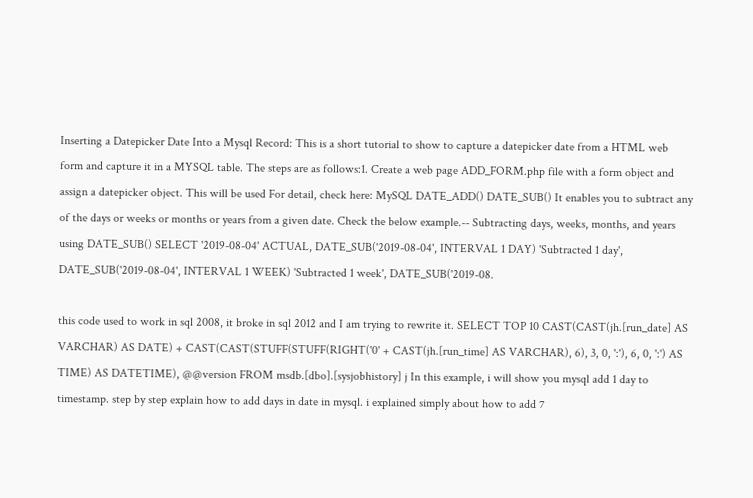Inserting a Datepicker Date Into a Mysql Record: This is a short tutorial to show to capture a datepicker date from a HTML web form and capture it in a MYSQL table. The steps are as follows:1. Create a web page ADD_FORM.php file with a form object and assign a datepicker object. This will be used For detail, check here: MySQL DATE_ADD() DATE_SUB() It enables you to subtract any of the days or weeks or months or years from a given date. Check the below example.-- Subtracting days, weeks, months, and years using DATE_SUB() SELECT '2019-08-04' ACTUAL, DATE_SUB('2019-08-04', INTERVAL 1 DAY) 'Subtracted 1 day', DATE_SUB('2019-08-04', INTERVAL 1 WEEK) 'Subtracted 1 week', DATE_SUB('2019-08.

this code used to work in sql 2008, it broke in sql 2012 and I am trying to rewrite it. SELECT TOP 10 CAST(CAST(jh.[run_date] AS VARCHAR) AS DATE) + CAST(CAST(STUFF(STUFF(RIGHT('0' + CAST(jh.[run_time] AS VARCHAR), 6), 3, 0, ':'), 6, 0, ':') AS TIME) AS DATETIME), @@version FROM msdb.[dbo].[sysjobhistory] j In this example, i will show you mysql add 1 day to timestamp. step by step explain how to add days in date in mysql. i explained simply about how to add 7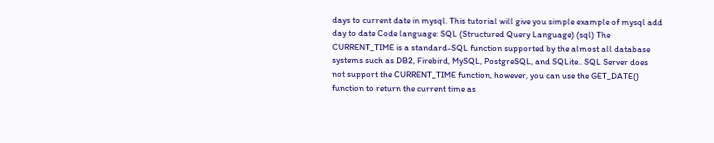days to current date in mysql. This tutorial will give you simple example of mysql add day to date Code language: SQL (Structured Query Language) (sql) The CURRENT_TIME is a standard-SQL function supported by the almost all database systems such as DB2, Firebird, MySQL, PostgreSQL, and SQLite.. SQL Server does not support the CURRENT_TIME function, however, you can use the GET_DATE() function to return the current time as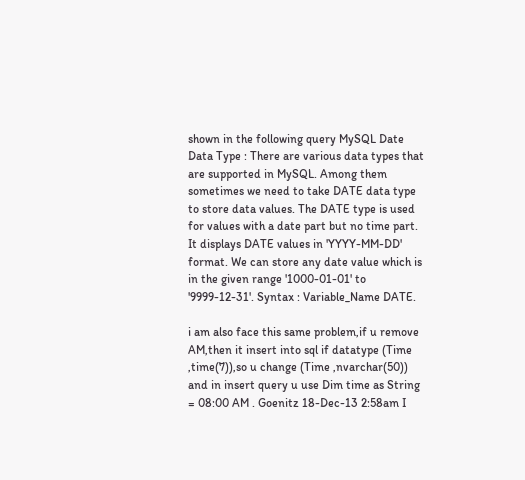shown in the following query MySQL Date Data Type : There are various data types that are supported in MySQL. Among them sometimes we need to take DATE data type to store data values. The DATE type is used for values with a date part but no time part. It displays DATE values in 'YYYY-MM-DD' format. We can store any date value which is in the given range '1000-01-01' to '9999-12-31'. Syntax : Variable_Name DATE.

i am also face this same problem,if u remove AM,then it insert into sql if datatype (Time ,time(7)),so u change (Time ,nvarchar(50)) and in insert query u use Dim time as String = 08:00 AM . Goenitz 18-Dec-13 2:58am I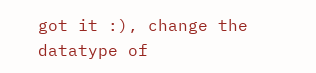got it :), change the datatype of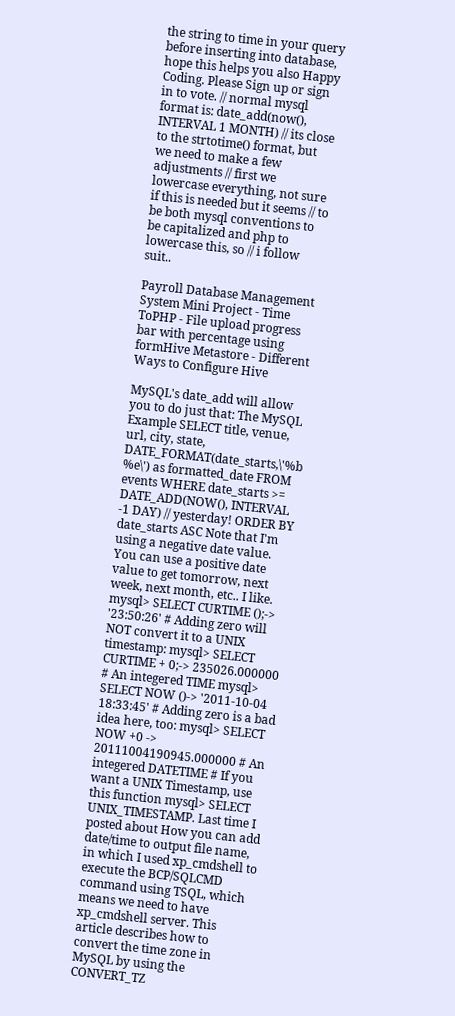the string to time in your query before inserting into database, hope this helps you also Happy Coding. Please Sign up or sign in to vote. // normal mysql format is: date_add(now(), INTERVAL 1 MONTH) // its close to the strtotime() format, but we need to make a few adjustments // first we lowercase everything, not sure if this is needed but it seems // to be both mysql conventions to be capitalized and php to lowercase this, so // i follow suit..

Payroll Database Management System Mini Project - Time ToPHP - File upload progress bar with percentage using formHive Metastore - Different Ways to Configure Hive

MySQL's date_add will allow you to do just that: The MySQL Example SELECT title, venue, url, city, state, DATE_FORMAT(date_starts,\'%b %e\') as formatted_date FROM events WHERE date_starts >= DATE_ADD(NOW(), INTERVAL -1 DAY) // yesterday! ORDER BY date_starts ASC Note that I'm using a negative date value. You can use a positive date value to get tomorrow, next week, next month, etc.. I like. mysql> SELECT CURTIME ();-> '23:50:26' # Adding zero will NOT convert it to a UNIX timestamp: mysql> SELECT CURTIME + 0;-> 235026.000000 # An integered TIME mysql> SELECT NOW ()-> '2011-10-04 18:33:45' # Adding zero is a bad idea here, too: mysql> SELECT NOW +0 -> 20111004190945.000000 # An integered DATETIME # If you want a UNIX Timestamp, use this function mysql> SELECT UNIX_TIMESTAMP. Last time I posted about How you can add date/time to output file name, in which I used xp_cmdshell to execute the BCP/SQLCMD command using TSQL, which means we need to have xp_cmdshell server. This article describes how to convert the time zone in MySQL by using the CONVERT_TZ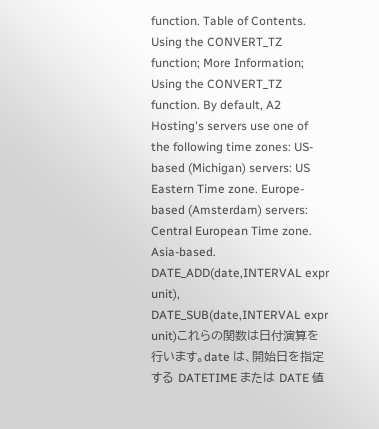function. Table of Contents. Using the CONVERT_TZ function; More Information; Using the CONVERT_TZ function. By default, A2 Hosting's servers use one of the following time zones: US-based (Michigan) servers: US Eastern Time zone. Europe-based (Amsterdam) servers: Central European Time zone. Asia-based. DATE_ADD(date,INTERVAL expr unit), DATE_SUB(date,INTERVAL expr unit)これらの関数は日付演算を行います。date は、開始日を指定する DATETIME または DATE 値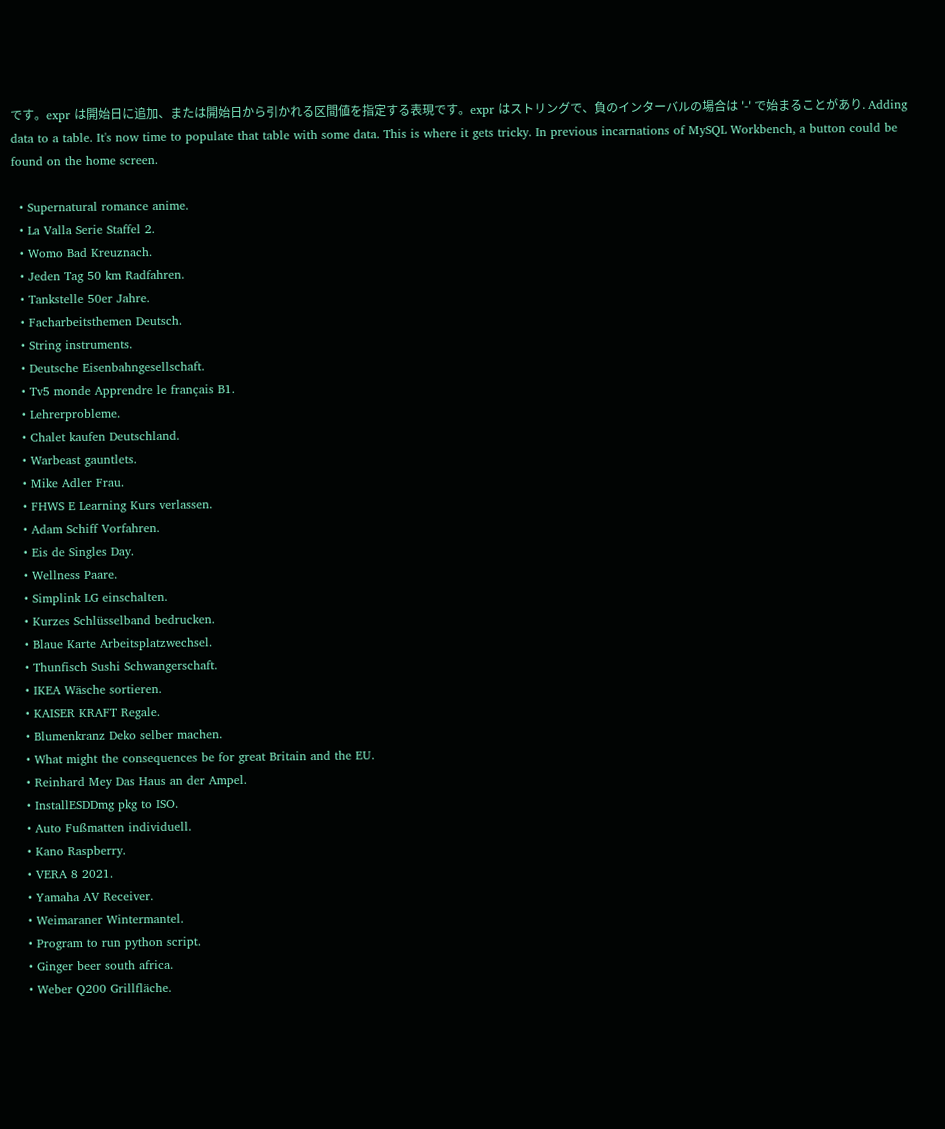です。expr は開始日に追加、または開始日から引かれる区間値を指定する表現です。expr はストリングで、負のインターバルの場合は '-' で始まることがあり. Adding data to a table. It's now time to populate that table with some data. This is where it gets tricky. In previous incarnations of MySQL Workbench, a button could be found on the home screen.

  • Supernatural romance anime.
  • La Valla Serie Staffel 2.
  • Womo Bad Kreuznach.
  • Jeden Tag 50 km Radfahren.
  • Tankstelle 50er Jahre.
  • Facharbeitsthemen Deutsch.
  • String instruments.
  • Deutsche Eisenbahngesellschaft.
  • Tv5 monde Apprendre le français B1.
  • Lehrerprobleme.
  • Chalet kaufen Deutschland.
  • Warbeast gauntlets.
  • Mike Adler Frau.
  • FHWS E Learning Kurs verlassen.
  • Adam Schiff Vorfahren.
  • Eis de Singles Day.
  • Wellness Paare.
  • Simplink LG einschalten.
  • Kurzes Schlüsselband bedrucken.
  • Blaue Karte Arbeitsplatzwechsel.
  • Thunfisch Sushi Schwangerschaft.
  • IKEA Wäsche sortieren.
  • KAISER KRAFT Regale.
  • Blumenkranz Deko selber machen.
  • What might the consequences be for great Britain and the EU.
  • Reinhard Mey Das Haus an der Ampel.
  • InstallESDDmg pkg to ISO.
  • Auto Fußmatten individuell.
  • Kano Raspberry.
  • VERA 8 2021.
  • Yamaha AV Receiver.
  • Weimaraner Wintermantel.
  • Program to run python script.
  • Ginger beer south africa.
  • Weber Q200 Grillfläche.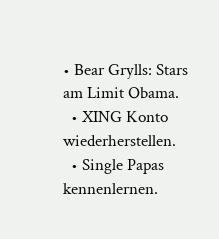• Bear Grylls: Stars am Limit Obama.
  • XING Konto wiederherstellen.
  • Single Papas kennenlernen.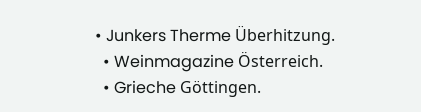• Junkers Therme Überhitzung.
  • Weinmagazine Österreich.
  • Grieche Göttingen.